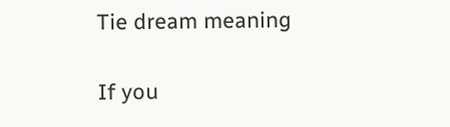Tie dream meaning

If you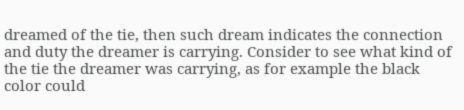dreamed of the tie, then such dream indicates the connection and duty the dreamer is carrying. Consider to see what kind of the tie the dreamer was carrying, as for example the black color could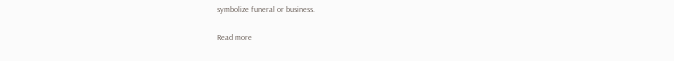symbolize funeral or business.

Read more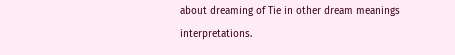about dreaming of Tie in other dream meanings interpretations.